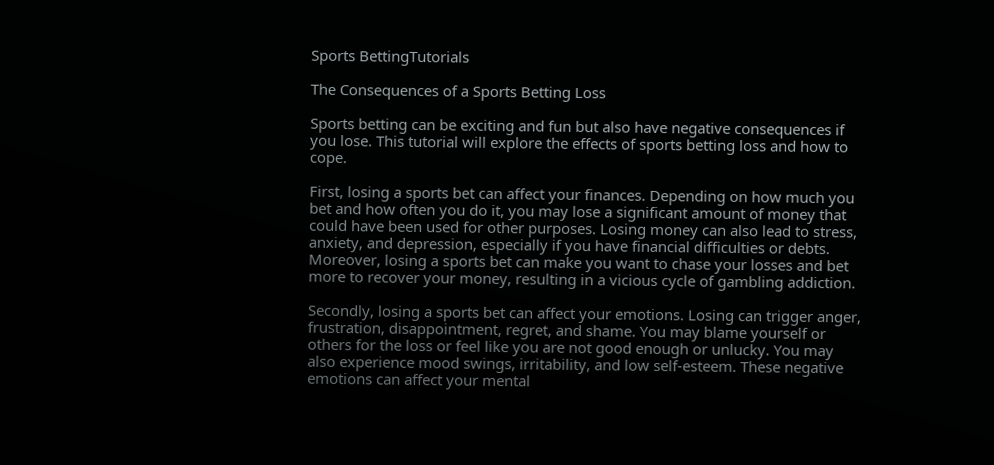Sports BettingTutorials

The Consequences of a Sports Betting Loss

Sports betting can be exciting and fun but also have negative consequences if you lose. This tutorial will explore the effects of sports betting loss and how to cope.

First, losing a sports bet can affect your finances. Depending on how much you bet and how often you do it, you may lose a significant amount of money that could have been used for other purposes. Losing money can also lead to stress, anxiety, and depression, especially if you have financial difficulties or debts. Moreover, losing a sports bet can make you want to chase your losses and bet more to recover your money, resulting in a vicious cycle of gambling addiction.

Secondly, losing a sports bet can affect your emotions. Losing can trigger anger, frustration, disappointment, regret, and shame. You may blame yourself or others for the loss or feel like you are not good enough or unlucky. You may also experience mood swings, irritability, and low self-esteem. These negative emotions can affect your mental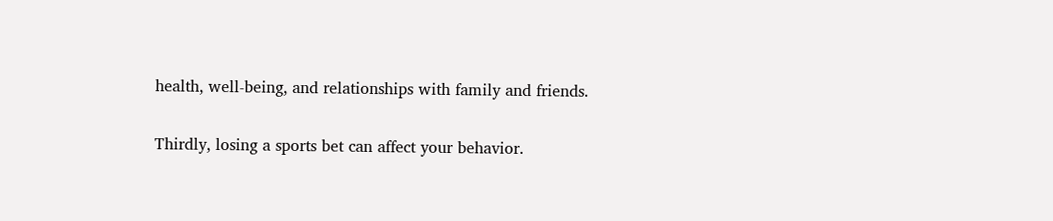health, well-being, and relationships with family and friends.

Thirdly, losing a sports bet can affect your behavior.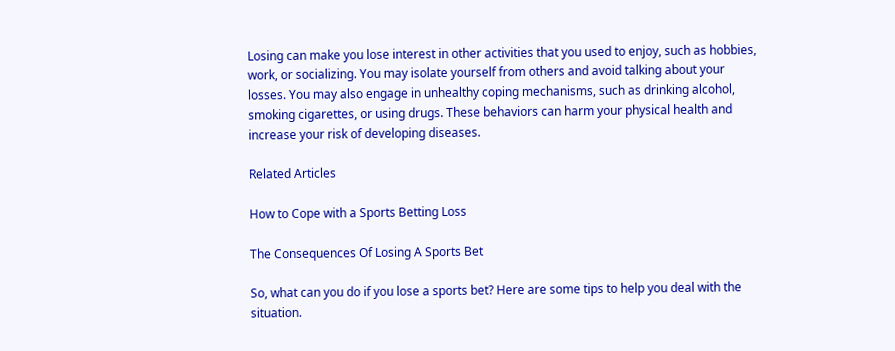Losing can make you lose interest in other activities that you used to enjoy, such as hobbies, work, or socializing. You may isolate yourself from others and avoid talking about your losses. You may also engage in unhealthy coping mechanisms, such as drinking alcohol, smoking cigarettes, or using drugs. These behaviors can harm your physical health and increase your risk of developing diseases.

Related Articles

How to Cope with a Sports Betting Loss

The Consequences Of Losing A Sports Bet

So, what can you do if you lose a sports bet? Here are some tips to help you deal with the situation.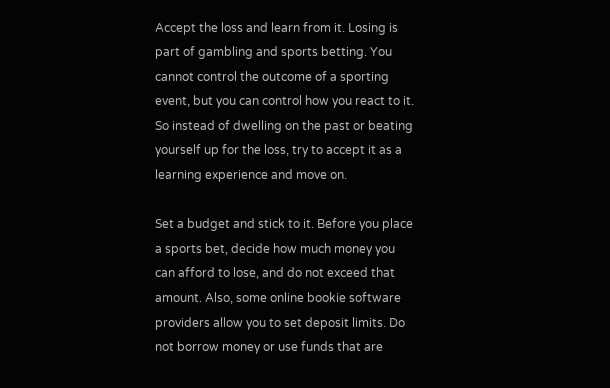Accept the loss and learn from it. Losing is part of gambling and sports betting. You cannot control the outcome of a sporting event, but you can control how you react to it. So instead of dwelling on the past or beating yourself up for the loss, try to accept it as a learning experience and move on.

Set a budget and stick to it. Before you place a sports bet, decide how much money you can afford to lose, and do not exceed that amount. Also, some online bookie software providers allow you to set deposit limits. Do not borrow money or use funds that are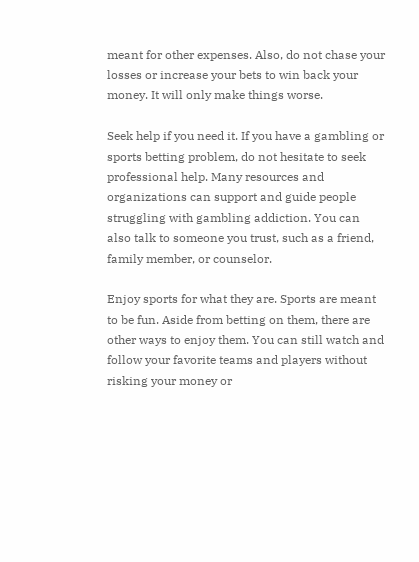meant for other expenses. Also, do not chase your losses or increase your bets to win back your money. It will only make things worse.

Seek help if you need it. If you have a gambling or sports betting problem, do not hesitate to seek professional help. Many resources and organizations can support and guide people struggling with gambling addiction. You can also talk to someone you trust, such as a friend, family member, or counselor.

Enjoy sports for what they are. Sports are meant to be fun. Aside from betting on them, there are other ways to enjoy them. You can still watch and follow your favorite teams and players without risking your money or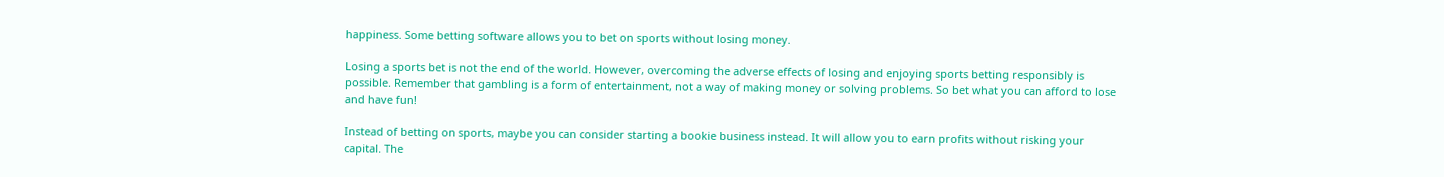happiness. Some betting software allows you to bet on sports without losing money.

Losing a sports bet is not the end of the world. However, overcoming the adverse effects of losing and enjoying sports betting responsibly is possible. Remember that gambling is a form of entertainment, not a way of making money or solving problems. So bet what you can afford to lose and have fun!

Instead of betting on sports, maybe you can consider starting a bookie business instead. It will allow you to earn profits without risking your capital. The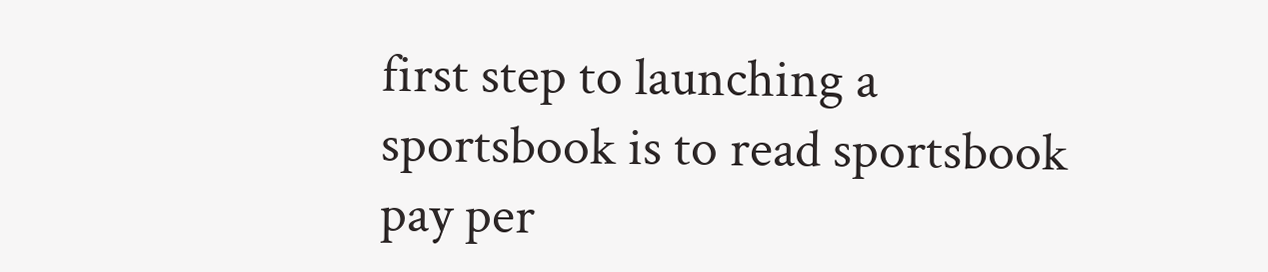first step to launching a sportsbook is to read sportsbook pay per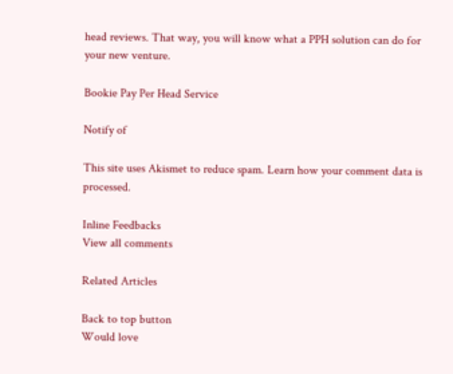head reviews. That way, you will know what a PPH solution can do for your new venture.

Bookie Pay Per Head Service

Notify of

This site uses Akismet to reduce spam. Learn how your comment data is processed.

Inline Feedbacks
View all comments

Related Articles

Back to top button
Would love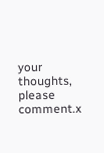your thoughts, please comment.x